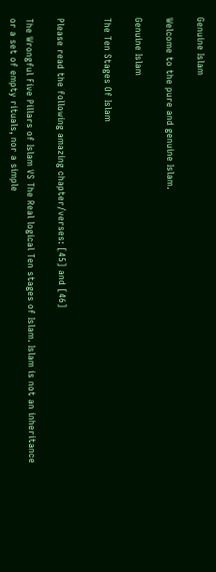Genuine Islam

Welcome to the pure and genuine Islam.

Genuine Islam

The Ten Stages Of Islam


Please read the following amazing chapter/verses: [45] and [46]

The Wrongful Five Pillars of Islam VS The Real logical Ten stages of Islam. Islam is not an inheritance or a set of empty rituals, nor a simple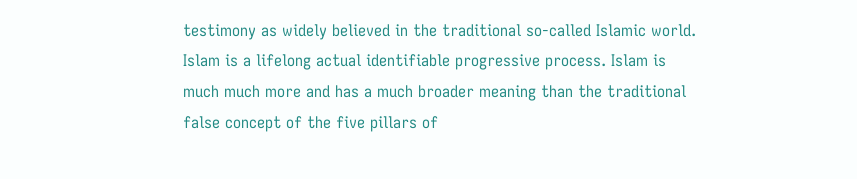testimony as widely believed in the traditional so-called Islamic world. Islam is a lifelong actual identifiable progressive process. Islam is much much more and has a much broader meaning than the traditional false concept of the five pillars of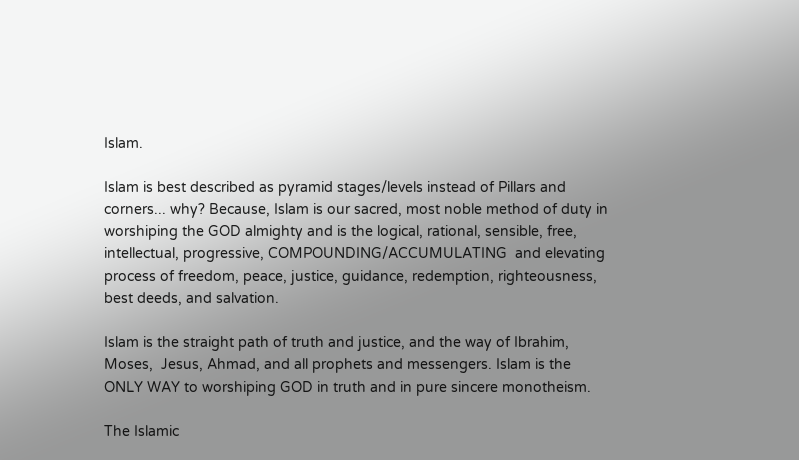Islam.

Islam is best described as pyramid stages/levels instead of Pillars and corners... why? Because, Islam is our sacred, most noble method of duty in worshiping the GOD almighty and is the logical, rational, sensible, free, intellectual, progressive, COMPOUNDING/ACCUMULATING  and elevating process of freedom, peace, justice, guidance, redemption, righteousness, best deeds, and salvation.

Islam is the straight path of truth and justice, and the way of Ibrahim, Moses,  Jesus, Ahmad, and all prophets and messengers. Islam is the ONLY WAY to worshiping GOD in truth and in pure sincere monotheism.

The Islamic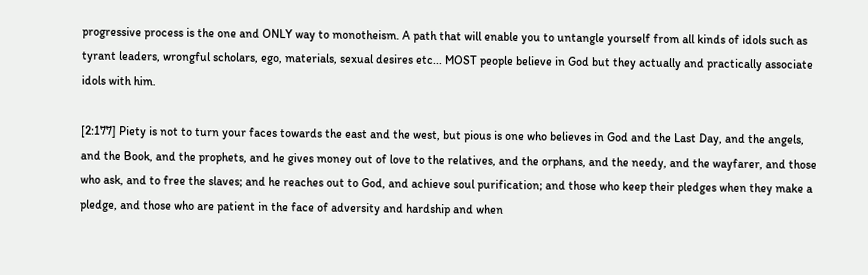progressive process is the one and ONLY way to monotheism. A path that will enable you to untangle yourself from all kinds of idols such as tyrant leaders, wrongful scholars, ego, materials, sexual desires etc... MOST people believe in God but they actually and practically associate idols with him.

[2:177] Piety is not to turn your faces towards the east and the west, but pious is one who believes in God and the Last Day, and the angels, and the Book, and the prophets, and he gives money out of love to the relatives, and the orphans, and the needy, and the wayfarer, and those who ask, and to free the slaves; and he reaches out to God, and achieve soul purification; and those who keep their pledges when they make a pledge, and those who are patient in the face of adversity and hardship and when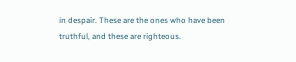in despair. These are the ones who have been truthful, and these are righteous.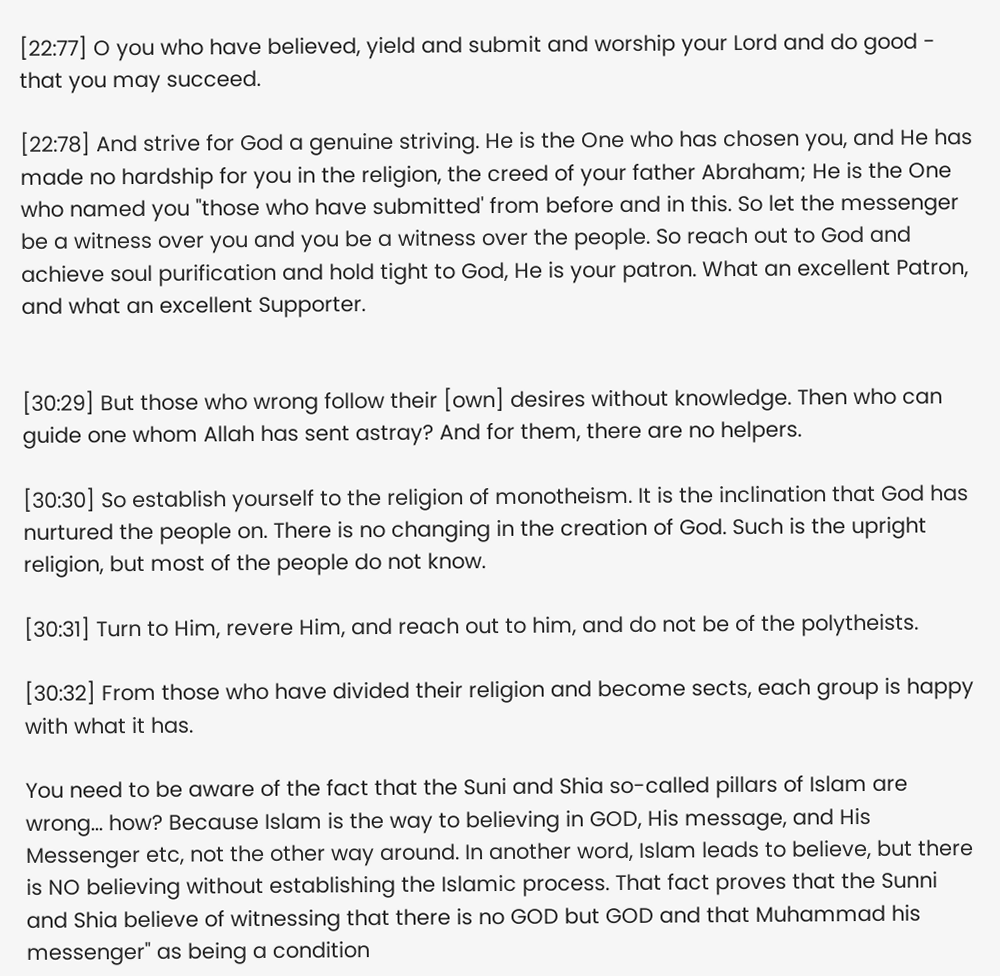[22:77] O you who have believed, yield and submit and worship your Lord and do good - that you may succeed.

[22:78] And strive for God a genuine striving. He is the One who has chosen you, and He has made no hardship for you in the religion, the creed of your father Abraham; He is the One who named you "those who have submitted' from before and in this. So let the messenger be a witness over you and you be a witness over the people. So reach out to God and achieve soul purification and hold tight to God, He is your patron. What an excellent Patron, and what an excellent Supporter.


[30:29] But those who wrong follow their [own] desires without knowledge. Then who can guide one whom Allah has sent astray? And for them, there are no helpers.

[30:30] So establish yourself to the religion of monotheism. It is the inclination that God has nurtured the people on. There is no changing in the creation of God. Such is the upright religion, but most of the people do not know.

[30:31] Turn to Him, revere Him, and reach out to him, and do not be of the polytheists.

[30:32] From those who have divided their religion and become sects, each group is happy with what it has.

You need to be aware of the fact that the Suni and Shia so-called pillars of Islam are wrong... how? Because Islam is the way to believing in GOD, His message, and His Messenger etc, not the other way around. In another word, Islam leads to believe, but there is NO believing without establishing the Islamic process. That fact proves that the Sunni and Shia believe of witnessing that there is no GOD but GOD and that Muhammad his messenger" as being a condition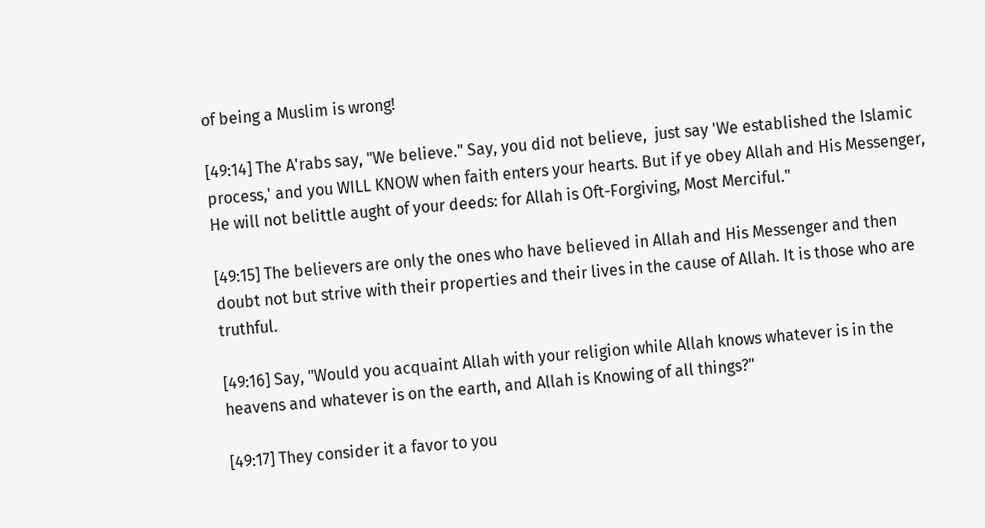of being a Muslim is wrong!

[49:14] The A'rabs say, "We believe." Say, you did not believe,  just say 'We established the Islamic process,' and you WILL KNOW when faith enters your hearts. But if ye obey Allah and His Messenger, He will not belittle aught of your deeds: for Allah is Oft-Forgiving, Most Merciful."

[49:15] The believers are only the ones who have believed in Allah and His Messenger and then doubt not but strive with their properties and their lives in the cause of Allah. It is those who are truthful.

[49:16] Say, "Would you acquaint Allah with your religion while Allah knows whatever is in the heavens and whatever is on the earth, and Allah is Knowing of all things?"

[49:17] They consider it a favor to you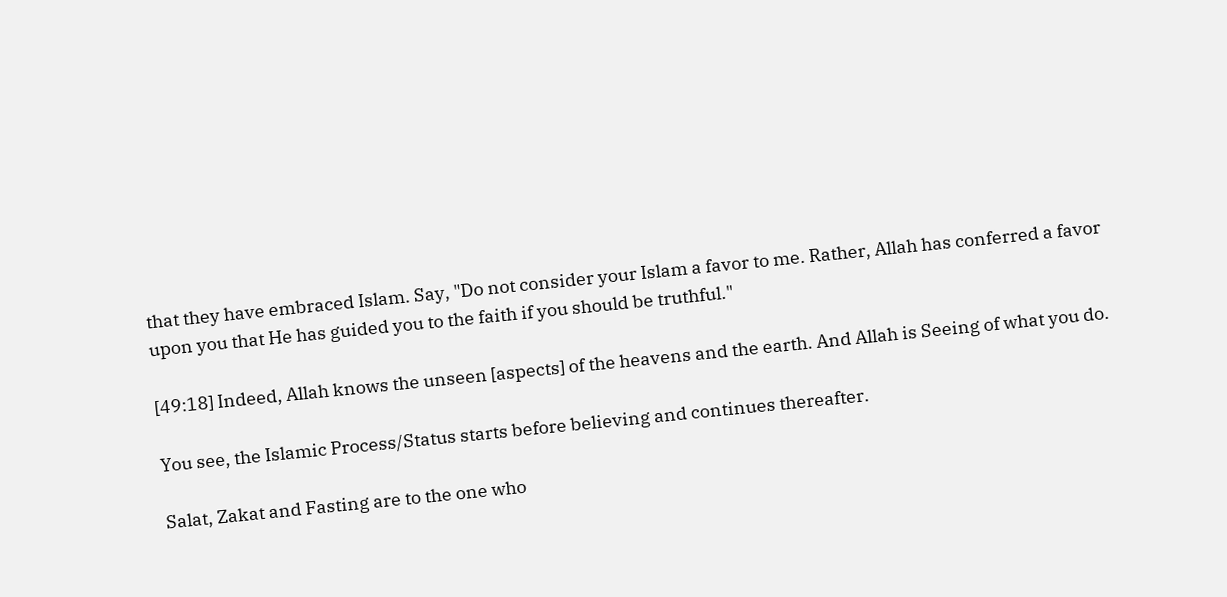that they have embraced Islam. Say, "Do not consider your Islam a favor to me. Rather, Allah has conferred a favor upon you that He has guided you to the faith if you should be truthful."

[49:18] Indeed, Allah knows the unseen [aspects] of the heavens and the earth. And Allah is Seeing of what you do.

You see, the Islamic Process/Status starts before believing and continues thereafter.

Salat, Zakat and Fasting are to the one who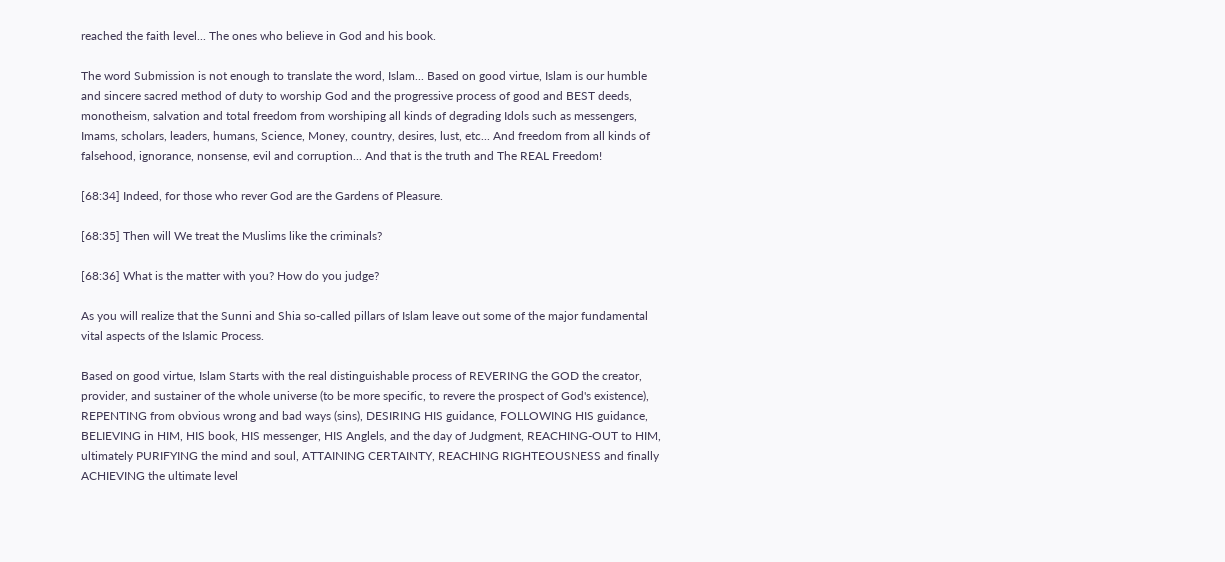reached the faith level... The ones who believe in God and his book.

The word Submission is not enough to translate the word, Islam... Based on good virtue, Islam is our humble and sincere sacred method of duty to worship God and the progressive process of good and BEST deeds, monotheism, salvation and total freedom from worshiping all kinds of degrading Idols such as messengers, Imams, scholars, leaders, humans, Science, Money, country, desires, lust, etc... And freedom from all kinds of falsehood, ignorance, nonsense, evil and corruption... And that is the truth and The REAL Freedom!

[68:34] Indeed, for those who rever God are the Gardens of Pleasure.

[68:35] Then will We treat the Muslims like the criminals?

[68:36] What is the matter with you? How do you judge?

As you will realize that the Sunni and Shia so-called pillars of Islam leave out some of the major fundamental vital aspects of the Islamic Process.

Based on good virtue, Islam Starts with the real distinguishable process of REVERING the GOD the creator, provider, and sustainer of the whole universe (to be more specific, to revere the prospect of God's existence), REPENTING from obvious wrong and bad ways (sins), DESIRING HIS guidance, FOLLOWING HIS guidance, BELIEVING in HIM, HIS book, HIS messenger, HIS Anglels, and the day of Judgment, REACHING-OUT to HIM, ultimately PURIFYING the mind and soul, ATTAINING CERTAINTY, REACHING RIGHTEOUSNESS and finally ACHIEVING the ultimate level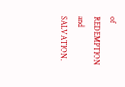of REDEMPTION and SALVATION.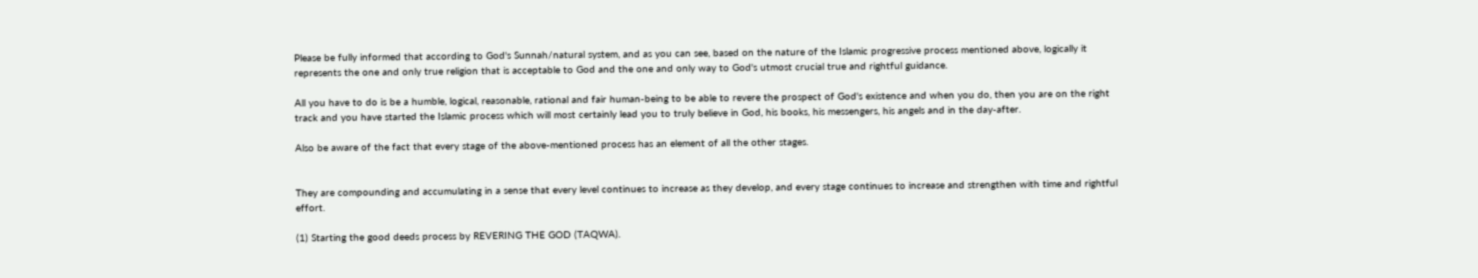Please be fully informed that according to God's Sunnah/natural system, and as you can see, based on the nature of the Islamic progressive process mentioned above, logically it represents the one and only true religion that is acceptable to God and the one and only way to God's utmost crucial true and rightful guidance.

All you have to do is be a humble, logical, reasonable, rational and fair human-being to be able to revere the prospect of God's existence and when you do, then you are on the right track and you have started the Islamic process which will most certainly lead you to truly believe in God, his books, his messengers, his angels and in the day-after.

Also be aware of the fact that every stage of the above-mentioned process has an element of all the other stages.


They are compounding and accumulating in a sense that every level continues to increase as they develop, and every stage continues to increase and strengthen with time and rightful effort.

(1) Starting the good deeds process by REVERING THE GOD (TAQWA).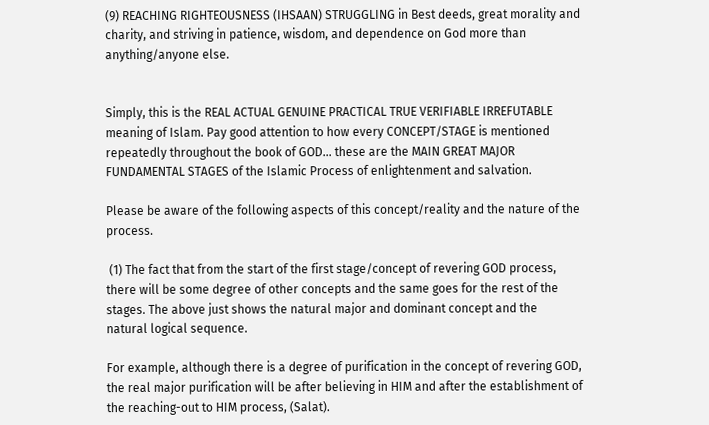(9) REACHING RIGHTEOUSNESS (IHSAAN) STRUGGLING in Best deeds, great morality and charity, and striving in patience, wisdom, and dependence on God more than anything/anyone else.


Simply, this is the REAL ACTUAL GENUINE PRACTICAL TRUE VERIFIABLE IRREFUTABLE meaning of Islam. Pay good attention to how every CONCEPT/STAGE is mentioned repeatedly throughout the book of GOD... these are the MAIN GREAT MAJOR FUNDAMENTAL STAGES of the Islamic Process of enlightenment and salvation.

Please be aware of the following aspects of this concept/reality and the nature of the process.

 (1) The fact that from the start of the first stage/concept of revering GOD process, there will be some degree of other concepts and the same goes for the rest of the stages. The above just shows the natural major and dominant concept and the
natural logical sequence.

For example, although there is a degree of purification in the concept of revering GOD, the real major purification will be after believing in HIM and after the establishment of the reaching-out to HIM process, (Salat).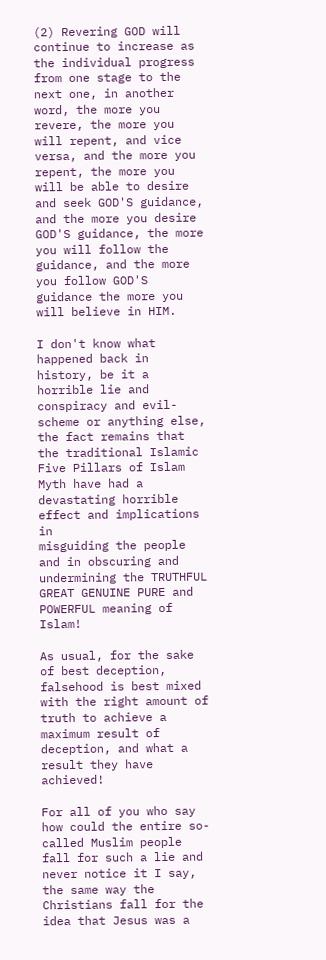(2) Revering GOD will continue to increase as the individual progress from one stage to the next one, in another word, the more you revere, the more you will repent, and vice versa, and the more you repent, the more you will be able to desire and seek GOD'S guidance, and the more you desire GOD'S guidance, the more you will follow the guidance, and the more you follow GOD'S guidance the more you will believe in HIM.

I don't know what happened back in history, be it a horrible lie and conspiracy and evil-scheme or anything else, the fact remains that the traditional Islamic Five Pillars of Islam Myth have had a devastating horrible effect and implications in
misguiding the people and in obscuring and undermining the TRUTHFUL GREAT GENUINE PURE and POWERFUL meaning of Islam!

As usual, for the sake of best deception, falsehood is best mixed with the right amount of truth to achieve a maximum result of deception, and what a result they have achieved!

For all of you who say how could the entire so-called Muslim people fall for such a lie and never notice it I say, the same way the Christians fall for the idea that Jesus was a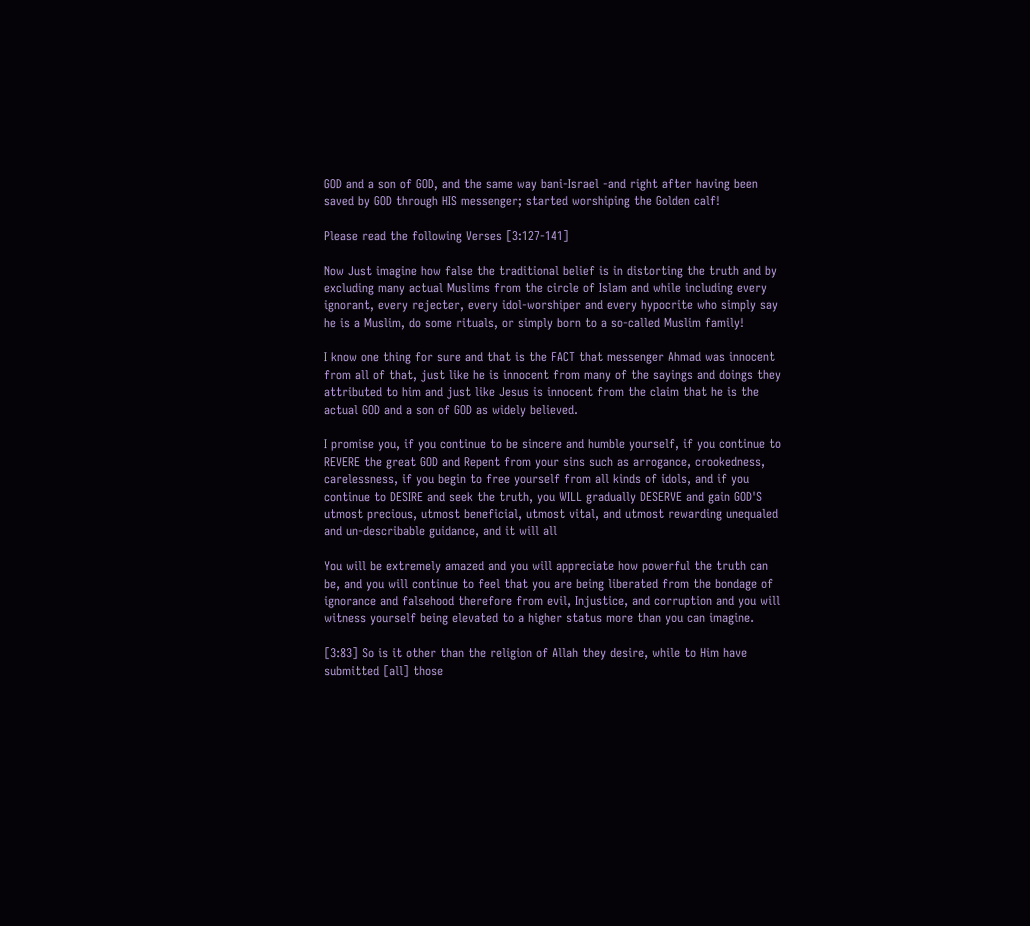GOD and a son of GOD, and the same way bani-Israel -and right after having been saved by GOD through HIS messenger; started worshiping the Golden calf!

Please read the following Verses [3:127-141]

Now Just imagine how false the traditional belief is in distorting the truth and by excluding many actual Muslims from the circle of Islam and while including every ignorant, every rejecter, every idol-worshiper and every hypocrite who simply say he is a Muslim, do some rituals, or simply born to a so-called Muslim family!

I know one thing for sure and that is the FACT that messenger Ahmad was innocent from all of that, just like he is innocent from many of the sayings and doings they attributed to him and just like Jesus is innocent from the claim that he is the actual GOD and a son of GOD as widely believed.

I promise you, if you continue to be sincere and humble yourself, if you continue to REVERE the great GOD and Repent from your sins such as arrogance, crookedness, carelessness, if you begin to free yourself from all kinds of idols, and if you continue to DESIRE and seek the truth, you WILL gradually DESERVE and gain GOD'S utmost precious, utmost beneficial, utmost vital, and utmost rewarding unequaled and un-describable guidance, and it will all

You will be extremely amazed and you will appreciate how powerful the truth can be, and you will continue to feel that you are being liberated from the bondage of ignorance and falsehood therefore from evil, Injustice, and corruption and you will witness yourself being elevated to a higher status more than you can imagine.

[3:83] So is it other than the religion of Allah they desire, while to Him have submitted [all] those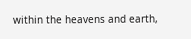within the heavens and earth,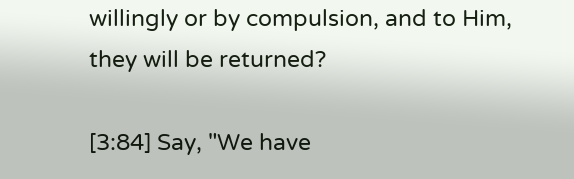willingly or by compulsion, and to Him, they will be returned?

[3:84] Say, "We have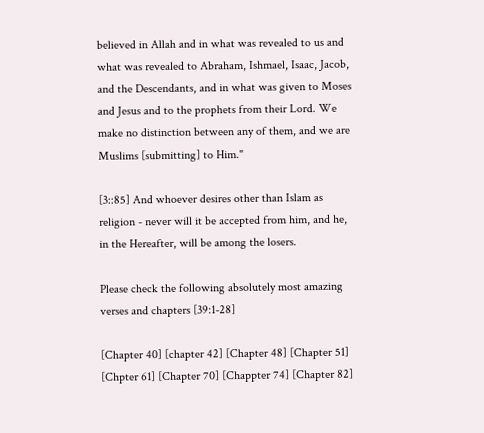believed in Allah and in what was revealed to us and what was revealed to Abraham, Ishmael, Isaac, Jacob, and the Descendants, and in what was given to Moses and Jesus and to the prophets from their Lord. We make no distinction between any of them, and we are Muslims [submitting] to Him."

[3::85] And whoever desires other than Islam as religion - never will it be accepted from him, and he, in the Hereafter, will be among the losers.

Please check the following absolutely most amazing verses and chapters [39:1-28]

[Chapter 40] [chapter 42] [Chapter 48] [Chapter 51] [Chpter 61] [Chapter 70] [Chappter 74] [Chapter 82]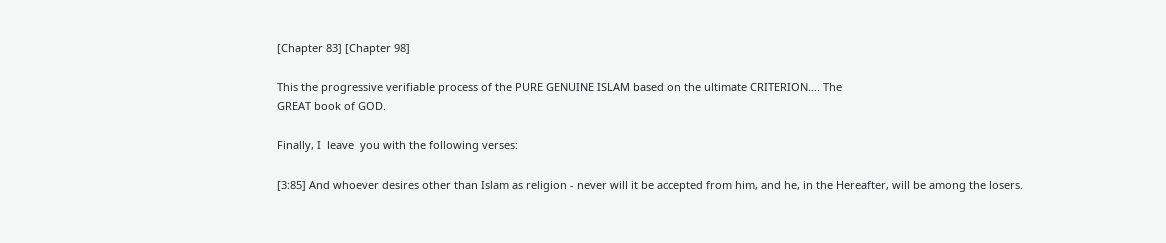[Chapter 83] [Chapter 98]

This the progressive verifiable process of the PURE GENUINE ISLAM based on the ultimate CRITERION.... The
GREAT book of GOD.

Finally, I  leave  you with the following verses:

[3:85] And whoever desires other than Islam as religion - never will it be accepted from him, and he, in the Hereafter, will be among the losers.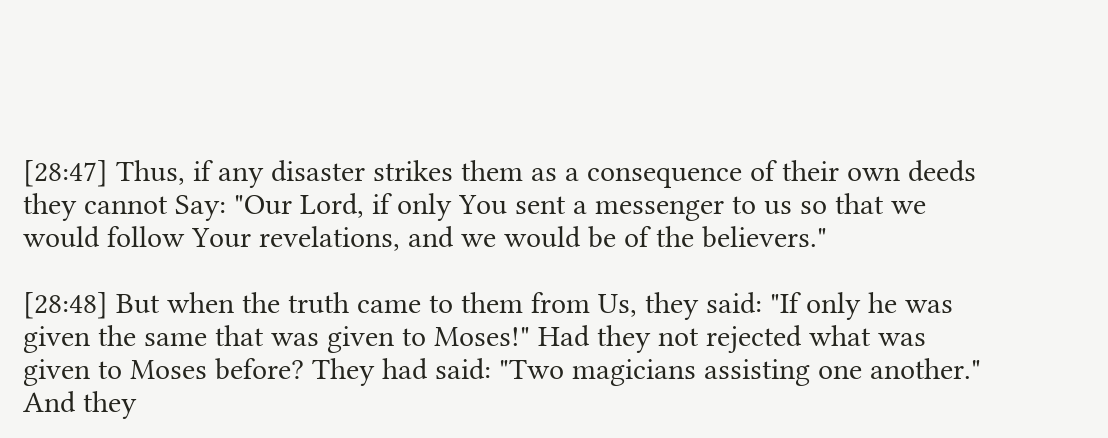[28:47] Thus, if any disaster strikes them as a consequence of their own deeds they cannot Say: "Our Lord, if only You sent a messenger to us so that we would follow Your revelations, and we would be of the believers."

[28:48] But when the truth came to them from Us, they said: "If only he was given the same that was given to Moses!" Had they not rejected what was given to Moses before? They had said: "Two magicians assisting one another." And they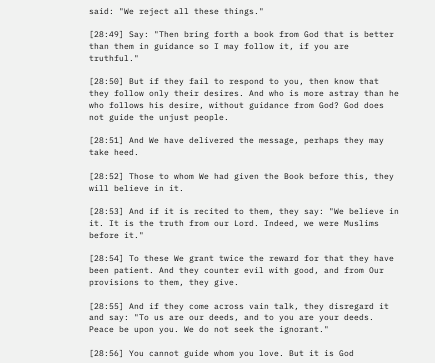said: "We reject all these things."

[28:49] Say: "Then bring forth a book from God that is better than them in guidance so I may follow it, if you are truthful."

[28:50] But if they fail to respond to you, then know that they follow only their desires. And who is more astray than he who follows his desire, without guidance from God? God does not guide the unjust people.

[28:51] And We have delivered the message, perhaps they may take heed.

[28:52] Those to whom We had given the Book before this, they will believe in it.

[28:53] And if it is recited to them, they say: "We believe in it. It is the truth from our Lord. Indeed, we were Muslims before it."

[28:54] To these We grant twice the reward for that they have been patient. And they counter evil with good, and from Our provisions to them, they give.

[28:55] And if they come across vain talk, they disregard it and say: "To us are our deeds, and to you are your deeds. Peace be upon you. We do not seek the ignorant."

[28:56] You cannot guide whom you love. But it is God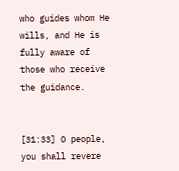who guides whom He wills, and He is fully aware of those who receive the guidance.


[31:33] O people, you shall revere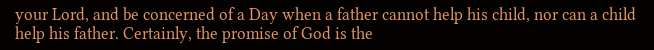your Lord, and be concerned of a Day when a father cannot help his child, nor can a child help his father. Certainly, the promise of God is the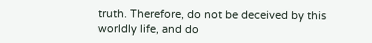truth. Therefore, do not be deceived by this worldly life, and do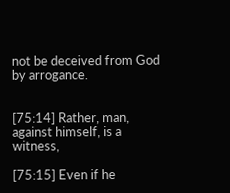not be deceived from God by arrogance.


[75:14] Rather, man, against himself, is a witness,

[75:15] Even if he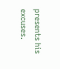presents his excuses.